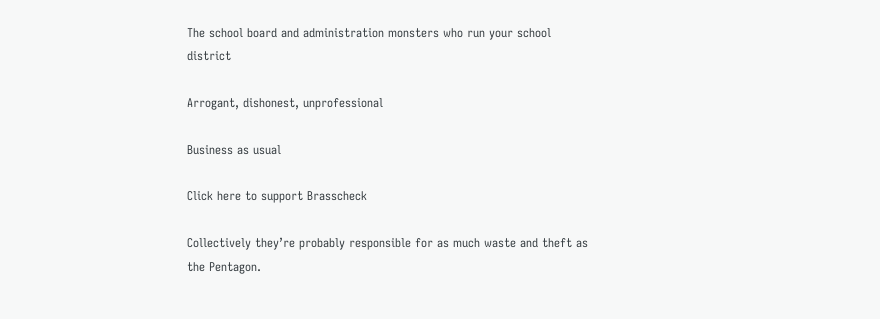The school board and administration monsters who run your school district

Arrogant, dishonest, unprofessional

Business as usual

Click here to support Brasscheck

Collectively they’re probably responsible for as much waste and theft as the Pentagon.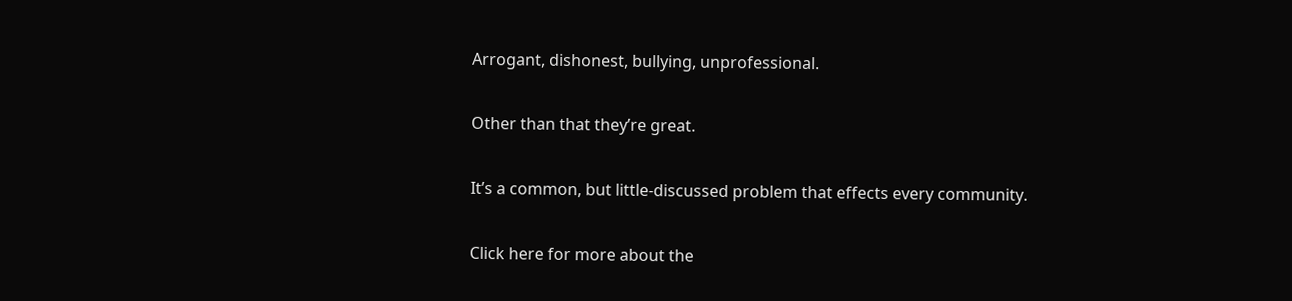Arrogant, dishonest, bullying, unprofessional.

Other than that they’re great.

It’s a common, but little-discussed problem that effects every community.

Click here for more about the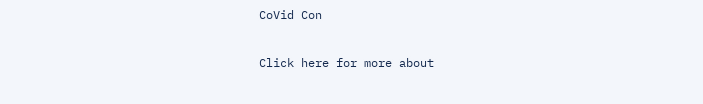CoVid Con

Click here for more about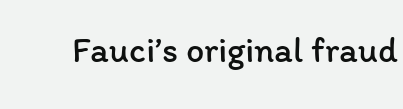Fauci’s original fraud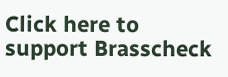Click here to support Brasscheck